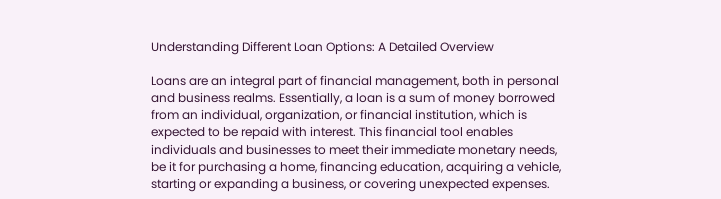Understanding Different Loan Options: A Detailed Overview

Loans are an integral part of financial management, both in personal and business realms. Essentially, a loan is a sum of money borrowed from an individual, organization, or financial institution, which is expected to be repaid with interest. This financial tool enables individuals and businesses to meet their immediate monetary needs, be it for purchasing a home, financing education, acquiring a vehicle, starting or expanding a business, or covering unexpected expenses.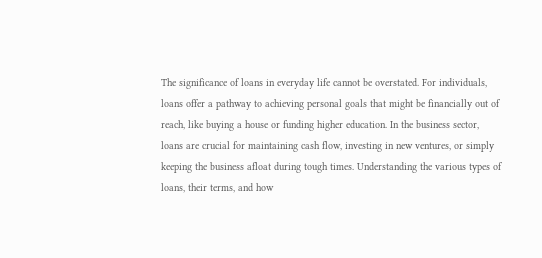The significance of loans in everyday life cannot be overstated. For individuals, loans offer a pathway to achieving personal goals that might be financially out of reach, like buying a house or funding higher education. In the business sector, loans are crucial for maintaining cash flow, investing in new ventures, or simply keeping the business afloat during tough times. Understanding the various types of loans, their terms, and how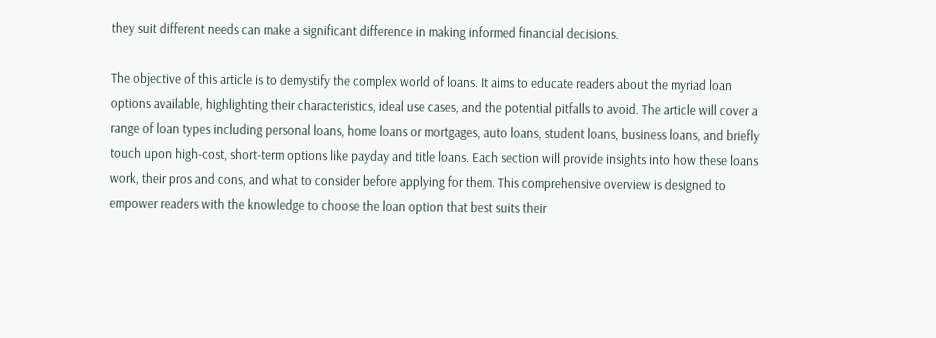they suit different needs can make a significant difference in making informed financial decisions.

The objective of this article is to demystify the complex world of loans. It aims to educate readers about the myriad loan options available, highlighting their characteristics, ideal use cases, and the potential pitfalls to avoid. The article will cover a range of loan types including personal loans, home loans or mortgages, auto loans, student loans, business loans, and briefly touch upon high-cost, short-term options like payday and title loans. Each section will provide insights into how these loans work, their pros and cons, and what to consider before applying for them. This comprehensive overview is designed to empower readers with the knowledge to choose the loan option that best suits their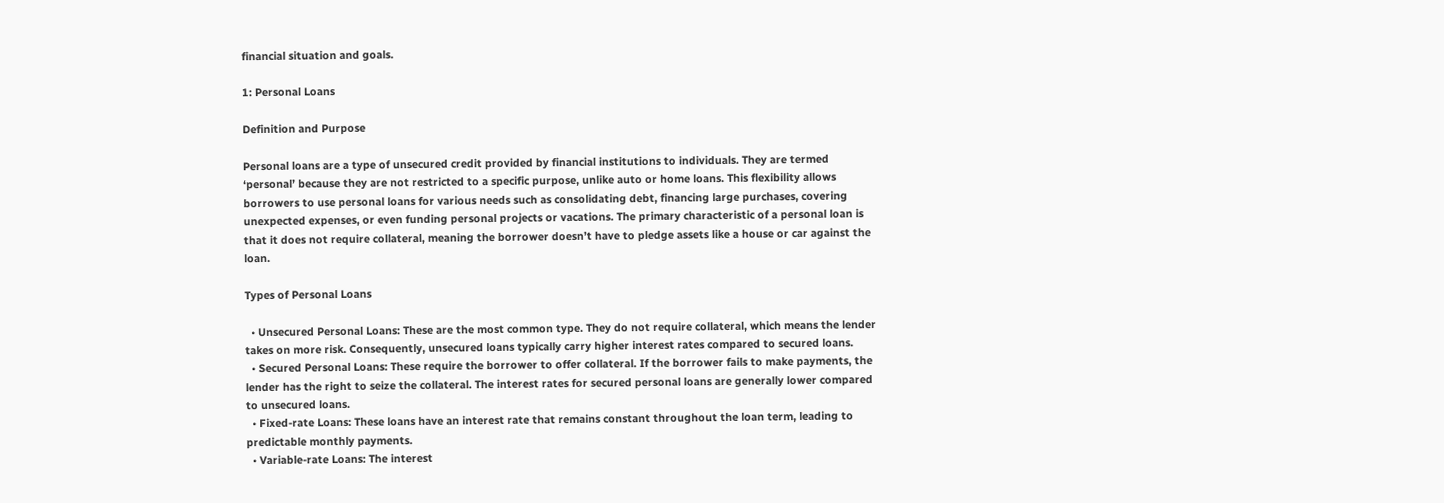financial situation and goals.

1: Personal Loans

Definition and Purpose

Personal loans are a type of unsecured credit provided by financial institutions to individuals. They are termed ‘personal’ because they are not restricted to a specific purpose, unlike auto or home loans. This flexibility allows borrowers to use personal loans for various needs such as consolidating debt, financing large purchases, covering unexpected expenses, or even funding personal projects or vacations. The primary characteristic of a personal loan is that it does not require collateral, meaning the borrower doesn’t have to pledge assets like a house or car against the loan.

Types of Personal Loans

  • Unsecured Personal Loans: These are the most common type. They do not require collateral, which means the lender takes on more risk. Consequently, unsecured loans typically carry higher interest rates compared to secured loans.
  • Secured Personal Loans: These require the borrower to offer collateral. If the borrower fails to make payments, the lender has the right to seize the collateral. The interest rates for secured personal loans are generally lower compared to unsecured loans.
  • Fixed-rate Loans: These loans have an interest rate that remains constant throughout the loan term, leading to predictable monthly payments.
  • Variable-rate Loans: The interest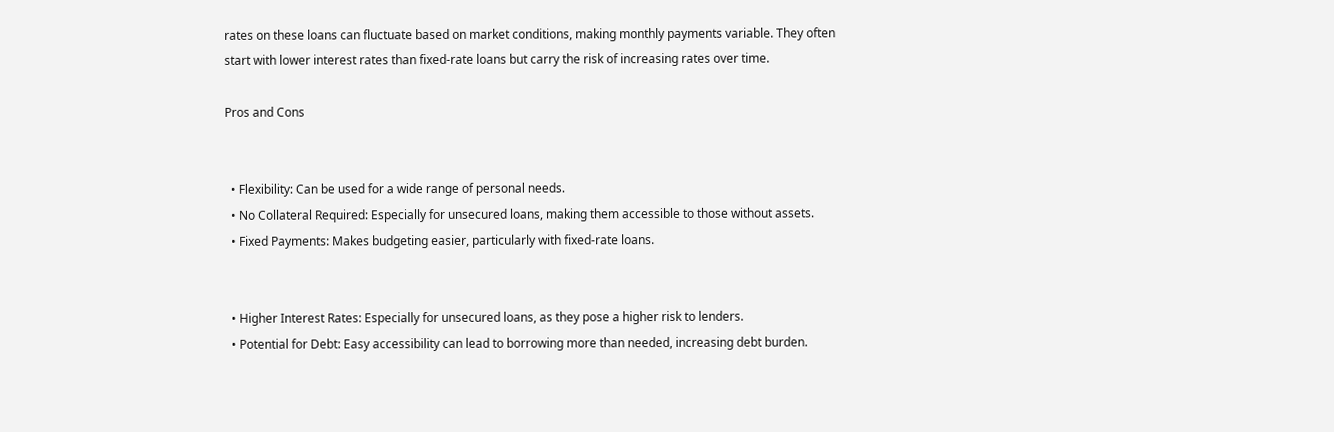rates on these loans can fluctuate based on market conditions, making monthly payments variable. They often start with lower interest rates than fixed-rate loans but carry the risk of increasing rates over time.

Pros and Cons


  • Flexibility: Can be used for a wide range of personal needs.
  • No Collateral Required: Especially for unsecured loans, making them accessible to those without assets.
  • Fixed Payments: Makes budgeting easier, particularly with fixed-rate loans.


  • Higher Interest Rates: Especially for unsecured loans, as they pose a higher risk to lenders.
  • Potential for Debt: Easy accessibility can lead to borrowing more than needed, increasing debt burden.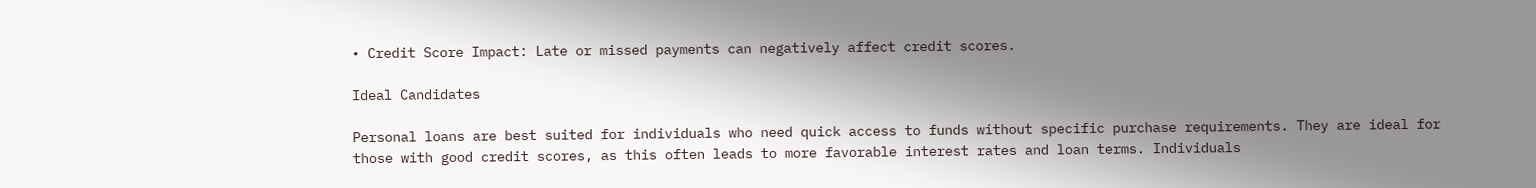• Credit Score Impact: Late or missed payments can negatively affect credit scores.

Ideal Candidates

Personal loans are best suited for individuals who need quick access to funds without specific purchase requirements. They are ideal for those with good credit scores, as this often leads to more favorable interest rates and loan terms. Individuals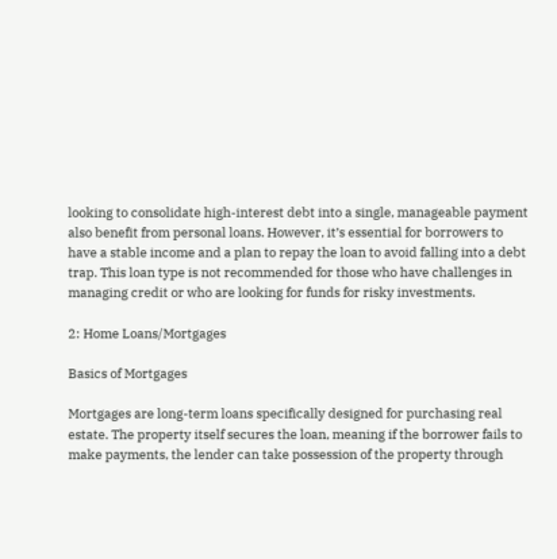looking to consolidate high-interest debt into a single, manageable payment also benefit from personal loans. However, it’s essential for borrowers to have a stable income and a plan to repay the loan to avoid falling into a debt trap. This loan type is not recommended for those who have challenges in managing credit or who are looking for funds for risky investments.

2: Home Loans/Mortgages

Basics of Mortgages

Mortgages are long-term loans specifically designed for purchasing real estate. The property itself secures the loan, meaning if the borrower fails to make payments, the lender can take possession of the property through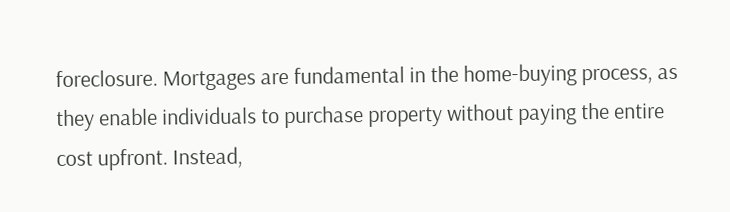foreclosure. Mortgages are fundamental in the home-buying process, as they enable individuals to purchase property without paying the entire cost upfront. Instead,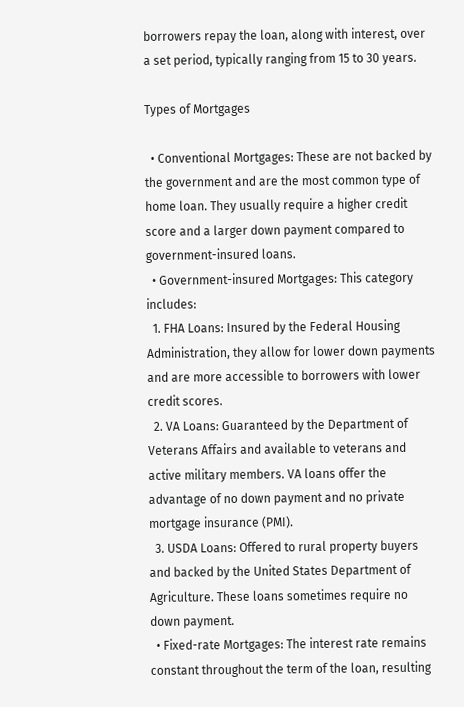borrowers repay the loan, along with interest, over a set period, typically ranging from 15 to 30 years.

Types of Mortgages

  • Conventional Mortgages: These are not backed by the government and are the most common type of home loan. They usually require a higher credit score and a larger down payment compared to government-insured loans.
  • Government-insured Mortgages: This category includes:
  1. FHA Loans: Insured by the Federal Housing Administration, they allow for lower down payments and are more accessible to borrowers with lower credit scores.
  2. VA Loans: Guaranteed by the Department of Veterans Affairs and available to veterans and active military members. VA loans offer the advantage of no down payment and no private mortgage insurance (PMI).
  3. USDA Loans: Offered to rural property buyers and backed by the United States Department of Agriculture. These loans sometimes require no down payment.
  • Fixed-rate Mortgages: The interest rate remains constant throughout the term of the loan, resulting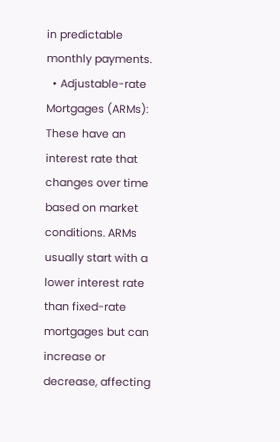in predictable monthly payments.
  • Adjustable-rate Mortgages (ARMs): These have an interest rate that changes over time based on market conditions. ARMs usually start with a lower interest rate than fixed-rate mortgages but can increase or decrease, affecting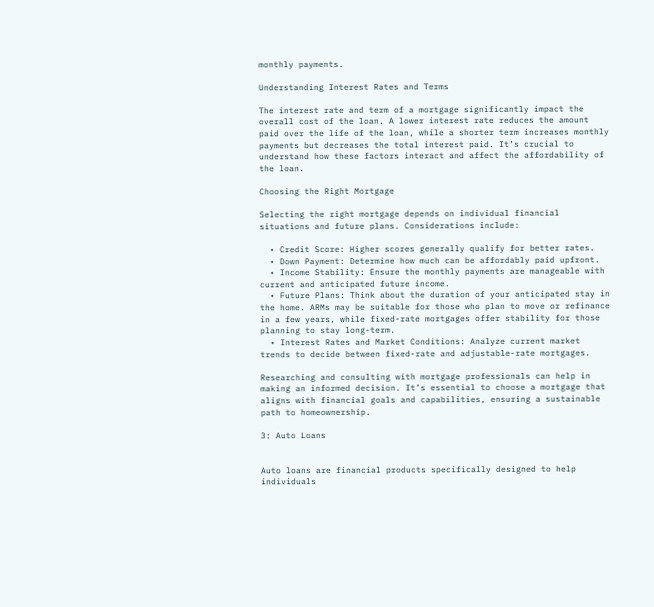monthly payments.

Understanding Interest Rates and Terms

The interest rate and term of a mortgage significantly impact the overall cost of the loan. A lower interest rate reduces the amount paid over the life of the loan, while a shorter term increases monthly payments but decreases the total interest paid. It’s crucial to understand how these factors interact and affect the affordability of the loan.

Choosing the Right Mortgage

Selecting the right mortgage depends on individual financial situations and future plans. Considerations include:

  • Credit Score: Higher scores generally qualify for better rates.
  • Down Payment: Determine how much can be affordably paid upfront.
  • Income Stability: Ensure the monthly payments are manageable with current and anticipated future income.
  • Future Plans: Think about the duration of your anticipated stay in the home. ARMs may be suitable for those who plan to move or refinance in a few years, while fixed-rate mortgages offer stability for those planning to stay long-term.
  • Interest Rates and Market Conditions: Analyze current market trends to decide between fixed-rate and adjustable-rate mortgages.

Researching and consulting with mortgage professionals can help in making an informed decision. It’s essential to choose a mortgage that aligns with financial goals and capabilities, ensuring a sustainable path to homeownership.

3: Auto Loans


Auto loans are financial products specifically designed to help individuals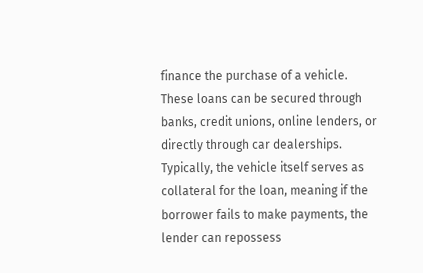finance the purchase of a vehicle. These loans can be secured through banks, credit unions, online lenders, or directly through car dealerships. Typically, the vehicle itself serves as collateral for the loan, meaning if the borrower fails to make payments, the lender can repossess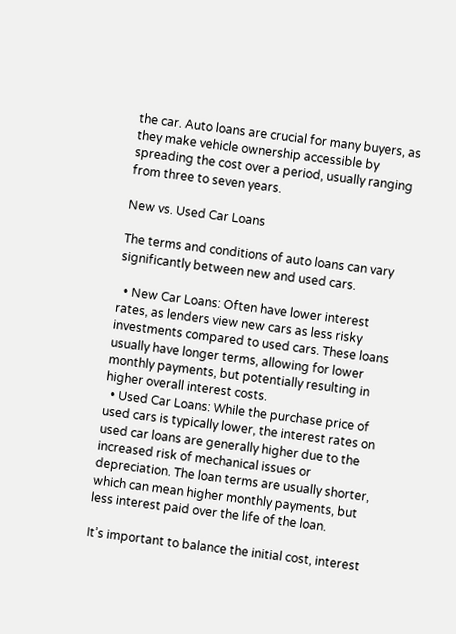the car. Auto loans are crucial for many buyers, as they make vehicle ownership accessible by spreading the cost over a period, usually ranging from three to seven years.

New vs. Used Car Loans

The terms and conditions of auto loans can vary significantly between new and used cars.

  • New Car Loans: Often have lower interest rates, as lenders view new cars as less risky investments compared to used cars. These loans usually have longer terms, allowing for lower monthly payments, but potentially resulting in higher overall interest costs.
  • Used Car Loans: While the purchase price of used cars is typically lower, the interest rates on used car loans are generally higher due to the increased risk of mechanical issues or depreciation. The loan terms are usually shorter, which can mean higher monthly payments, but less interest paid over the life of the loan.

It’s important to balance the initial cost, interest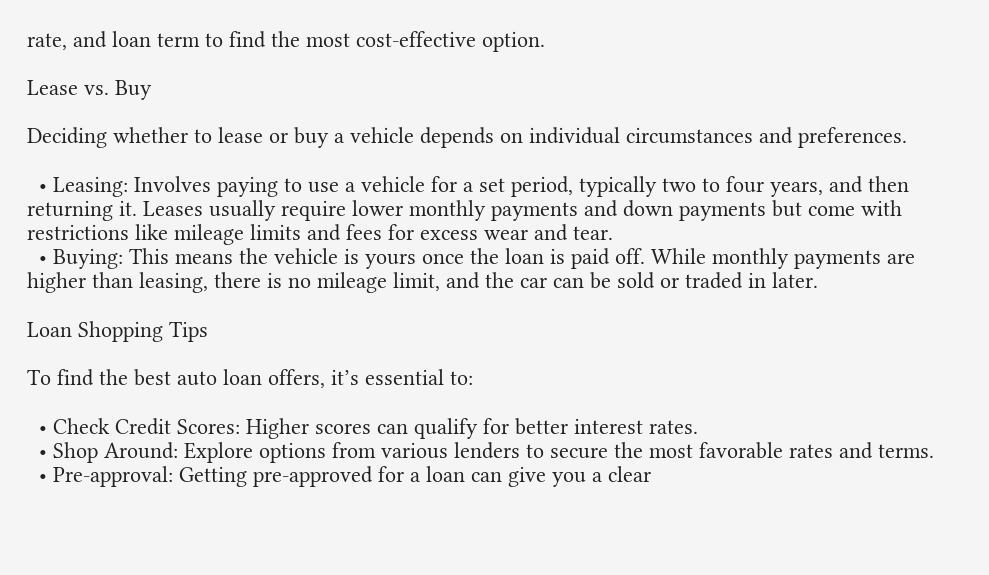rate, and loan term to find the most cost-effective option.

Lease vs. Buy

Deciding whether to lease or buy a vehicle depends on individual circumstances and preferences.

  • Leasing: Involves paying to use a vehicle for a set period, typically two to four years, and then returning it. Leases usually require lower monthly payments and down payments but come with restrictions like mileage limits and fees for excess wear and tear.
  • Buying: This means the vehicle is yours once the loan is paid off. While monthly payments are higher than leasing, there is no mileage limit, and the car can be sold or traded in later.

Loan Shopping Tips

To find the best auto loan offers, it’s essential to:

  • Check Credit Scores: Higher scores can qualify for better interest rates.
  • Shop Around: Explore options from various lenders to secure the most favorable rates and terms.
  • Pre-approval: Getting pre-approved for a loan can give you a clear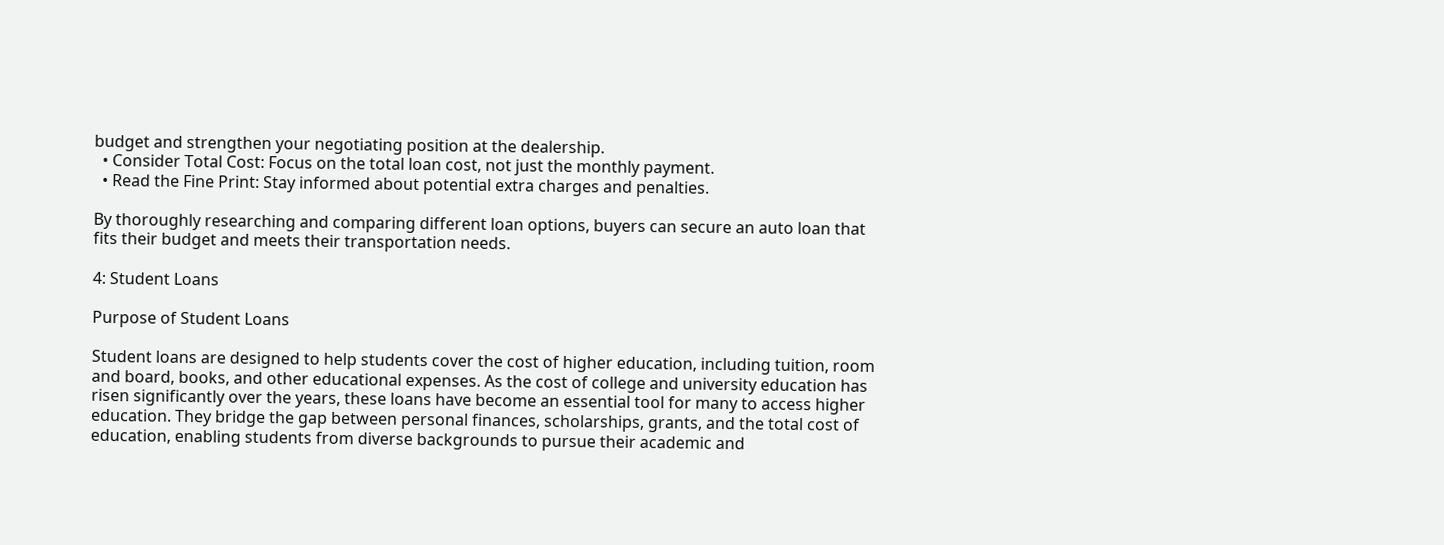budget and strengthen your negotiating position at the dealership.
  • Consider Total Cost: Focus on the total loan cost, not just the monthly payment.
  • Read the Fine Print: Stay informed about potential extra charges and penalties.

By thoroughly researching and comparing different loan options, buyers can secure an auto loan that fits their budget and meets their transportation needs.

4: Student Loans

Purpose of Student Loans

Student loans are designed to help students cover the cost of higher education, including tuition, room and board, books, and other educational expenses. As the cost of college and university education has risen significantly over the years, these loans have become an essential tool for many to access higher education. They bridge the gap between personal finances, scholarships, grants, and the total cost of education, enabling students from diverse backgrounds to pursue their academic and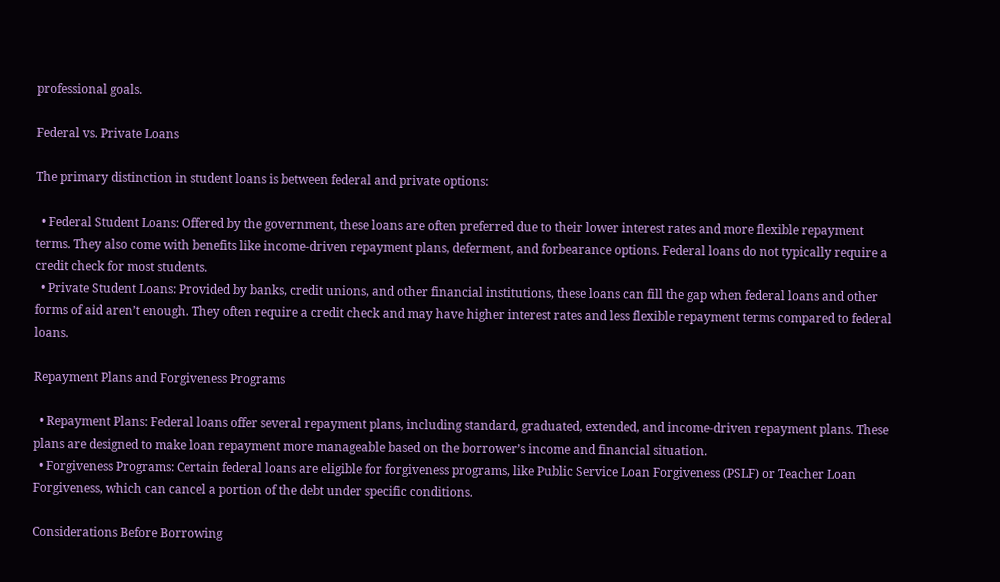professional goals.

Federal vs. Private Loans

The primary distinction in student loans is between federal and private options:

  • Federal Student Loans: Offered by the government, these loans are often preferred due to their lower interest rates and more flexible repayment terms. They also come with benefits like income-driven repayment plans, deferment, and forbearance options. Federal loans do not typically require a credit check for most students.
  • Private Student Loans: Provided by banks, credit unions, and other financial institutions, these loans can fill the gap when federal loans and other forms of aid aren’t enough. They often require a credit check and may have higher interest rates and less flexible repayment terms compared to federal loans.

Repayment Plans and Forgiveness Programs

  • Repayment Plans: Federal loans offer several repayment plans, including standard, graduated, extended, and income-driven repayment plans. These plans are designed to make loan repayment more manageable based on the borrower’s income and financial situation.
  • Forgiveness Programs: Certain federal loans are eligible for forgiveness programs, like Public Service Loan Forgiveness (PSLF) or Teacher Loan Forgiveness, which can cancel a portion of the debt under specific conditions.

Considerations Before Borrowing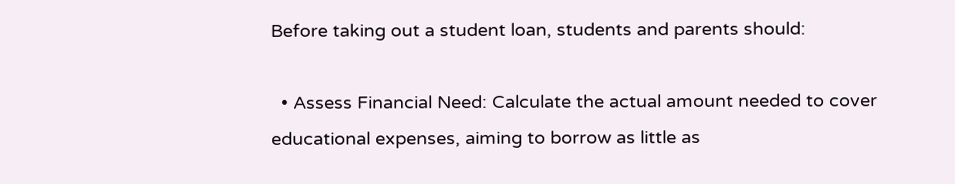Before taking out a student loan, students and parents should:

  • Assess Financial Need: Calculate the actual amount needed to cover educational expenses, aiming to borrow as little as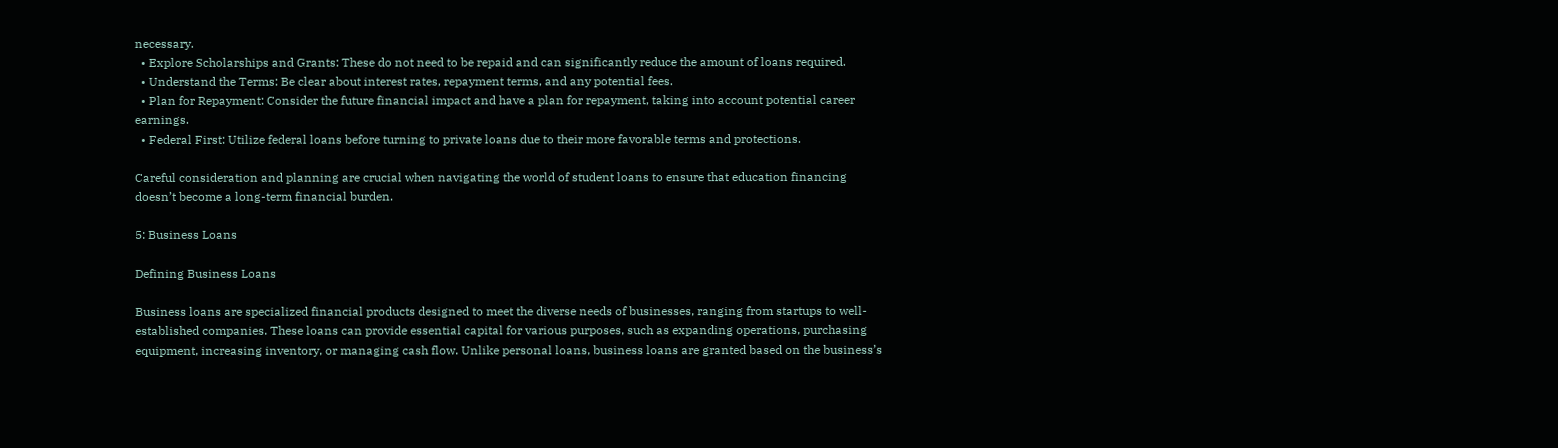necessary.
  • Explore Scholarships and Grants: These do not need to be repaid and can significantly reduce the amount of loans required.
  • Understand the Terms: Be clear about interest rates, repayment terms, and any potential fees.
  • Plan for Repayment: Consider the future financial impact and have a plan for repayment, taking into account potential career earnings.
  • Federal First: Utilize federal loans before turning to private loans due to their more favorable terms and protections.

Careful consideration and planning are crucial when navigating the world of student loans to ensure that education financing doesn’t become a long-term financial burden.

5: Business Loans

Defining Business Loans

Business loans are specialized financial products designed to meet the diverse needs of businesses, ranging from startups to well-established companies. These loans can provide essential capital for various purposes, such as expanding operations, purchasing equipment, increasing inventory, or managing cash flow. Unlike personal loans, business loans are granted based on the business’s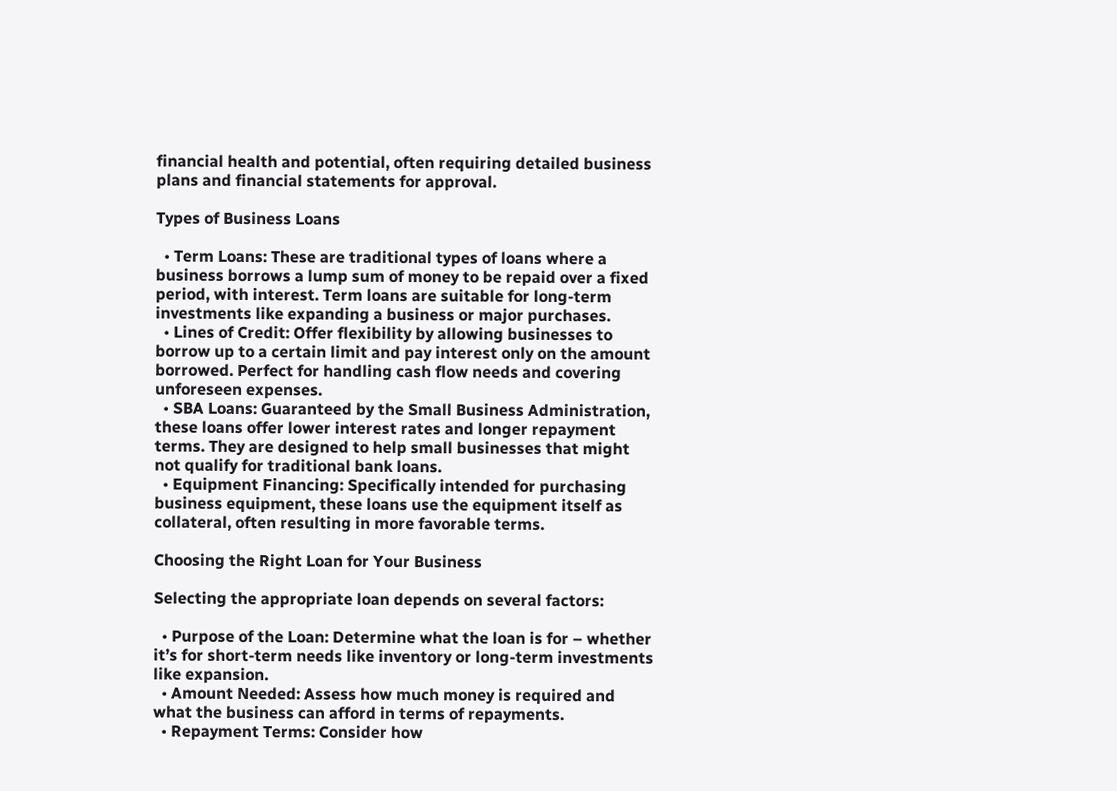financial health and potential, often requiring detailed business plans and financial statements for approval.

Types of Business Loans

  • Term Loans: These are traditional types of loans where a business borrows a lump sum of money to be repaid over a fixed period, with interest. Term loans are suitable for long-term investments like expanding a business or major purchases.
  • Lines of Credit: Offer flexibility by allowing businesses to borrow up to a certain limit and pay interest only on the amount borrowed. Perfect for handling cash flow needs and covering unforeseen expenses.
  • SBA Loans: Guaranteed by the Small Business Administration, these loans offer lower interest rates and longer repayment terms. They are designed to help small businesses that might not qualify for traditional bank loans.
  • Equipment Financing: Specifically intended for purchasing business equipment, these loans use the equipment itself as collateral, often resulting in more favorable terms.

Choosing the Right Loan for Your Business

Selecting the appropriate loan depends on several factors:

  • Purpose of the Loan: Determine what the loan is for – whether it’s for short-term needs like inventory or long-term investments like expansion.
  • Amount Needed: Assess how much money is required and what the business can afford in terms of repayments.
  • Repayment Terms: Consider how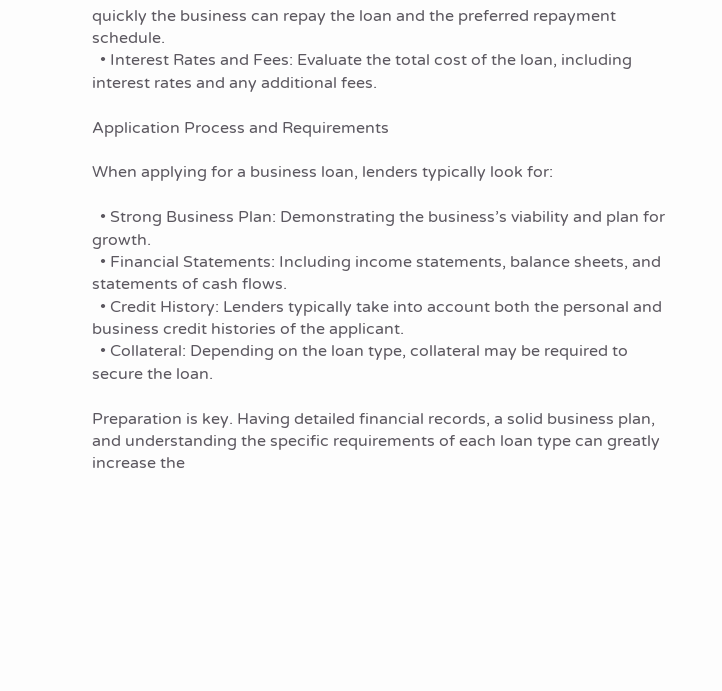quickly the business can repay the loan and the preferred repayment schedule.
  • Interest Rates and Fees: Evaluate the total cost of the loan, including interest rates and any additional fees.

Application Process and Requirements

When applying for a business loan, lenders typically look for:

  • Strong Business Plan: Demonstrating the business’s viability and plan for growth.
  • Financial Statements: Including income statements, balance sheets, and statements of cash flows.
  • Credit History: Lenders typically take into account both the personal and business credit histories of the applicant.
  • Collateral: Depending on the loan type, collateral may be required to secure the loan.

Preparation is key. Having detailed financial records, a solid business plan, and understanding the specific requirements of each loan type can greatly increase the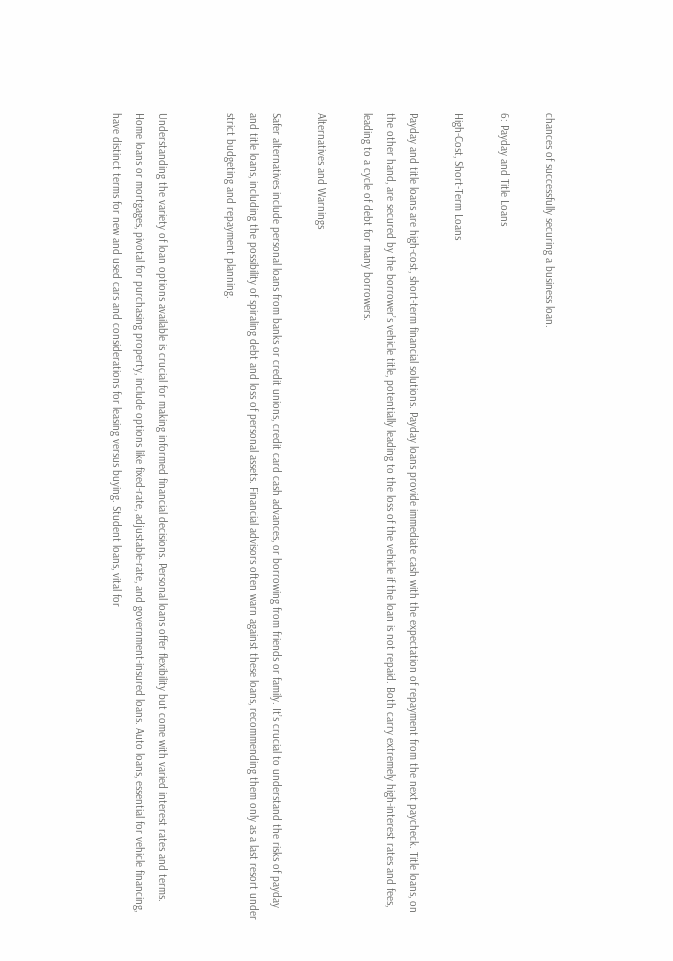chances of successfully securing a business loan.

6: Payday and Title Loans

High-Cost, Short-Term Loans

Payday and title loans are high-cost, short-term financial solutions. Payday loans provide immediate cash with the expectation of repayment from the next paycheck. Title loans, on the other hand, are secured by the borrower’s vehicle title, potentially leading to the loss of the vehicle if the loan is not repaid. Both carry extremely high-interest rates and fees, leading to a cycle of debt for many borrowers.

Alternatives and Warnings

Safer alternatives include personal loans from banks or credit unions, credit card cash advances, or borrowing from friends or family. It’s crucial to understand the risks of payday and title loans, including the possibility of spiraling debt and loss of personal assets. Financial advisors often warn against these loans, recommending them only as a last resort under strict budgeting and repayment planning.


Understanding the variety of loan options available is crucial for making informed financial decisions. Personal loans offer flexibility but come with varied interest rates and terms. Home loans or mortgages, pivotal for purchasing property, include options like fixed-rate, adjustable-rate, and government-insured loans. Auto loans, essential for vehicle financing, have distinct terms for new and used cars and considerations for leasing versus buying. Student loans, vital for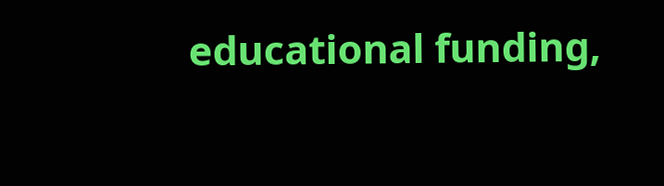educational funding,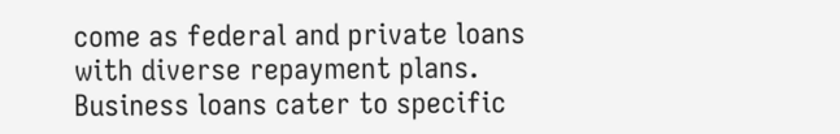come as federal and private loans with diverse repayment plans. Business loans cater to specific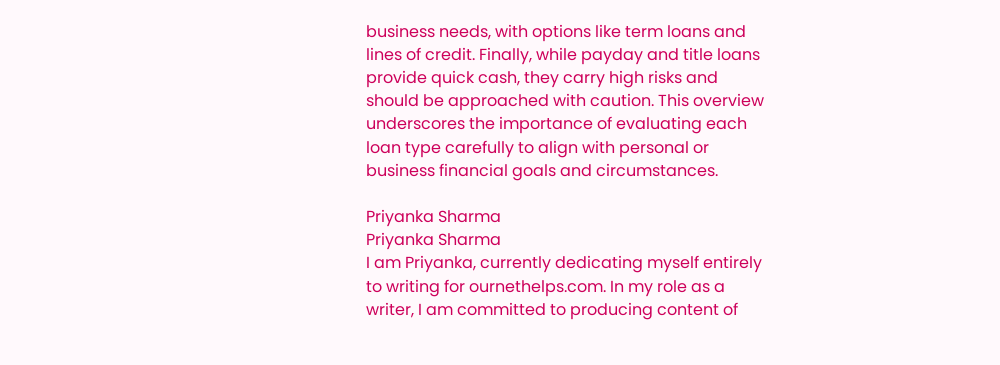business needs, with options like term loans and lines of credit. Finally, while payday and title loans provide quick cash, they carry high risks and should be approached with caution. This overview underscores the importance of evaluating each loan type carefully to align with personal or business financial goals and circumstances.

Priyanka Sharma
Priyanka Sharma
I am Priyanka, currently dedicating myself entirely to writing for ournethelps.com. In my role as a writer, I am committed to producing content of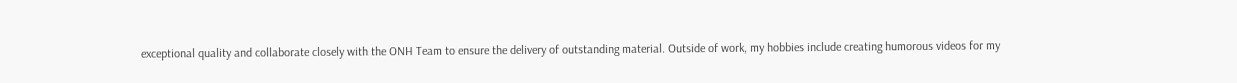exceptional quality and collaborate closely with the ONH Team to ensure the delivery of outstanding material. Outside of work, my hobbies include creating humorous videos for my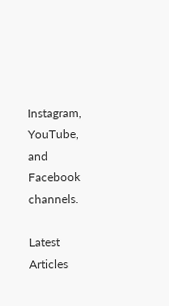Instagram, YouTube, and Facebook channels.

Latest Articles